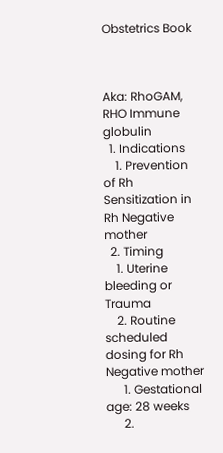Obstetrics Book



Aka: RhoGAM, RHO Immune globulin
  1. Indications
    1. Prevention of Rh Sensitization in Rh Negative mother
  2. Timing
    1. Uterine bleeding or Trauma
    2. Routine scheduled dosing for Rh Negative mother
      1. Gestational age: 28 weeks
      2.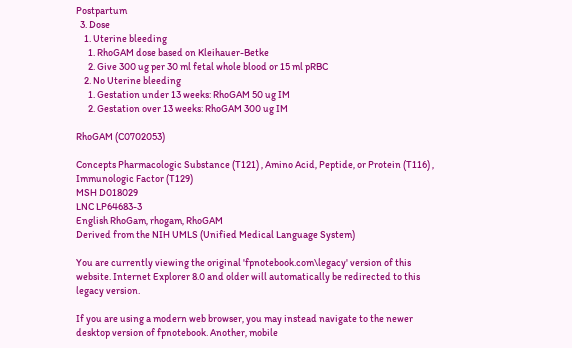Postpartum
  3. Dose
    1. Uterine bleeding
      1. RhoGAM dose based on Kleihauer-Betke
      2. Give 300 ug per 30 ml fetal whole blood or 15 ml pRBC
    2. No Uterine bleeding
      1. Gestation under 13 weeks: RhoGAM 50 ug IM
      2. Gestation over 13 weeks: RhoGAM 300 ug IM

RhoGAM (C0702053)

Concepts Pharmacologic Substance (T121) , Amino Acid, Peptide, or Protein (T116) , Immunologic Factor (T129)
MSH D018029
LNC LP64683-3
English RhoGam, rhogam, RhoGAM
Derived from the NIH UMLS (Unified Medical Language System)

You are currently viewing the original 'fpnotebook.com\legacy' version of this website. Internet Explorer 8.0 and older will automatically be redirected to this legacy version.

If you are using a modern web browser, you may instead navigate to the newer desktop version of fpnotebook. Another, mobile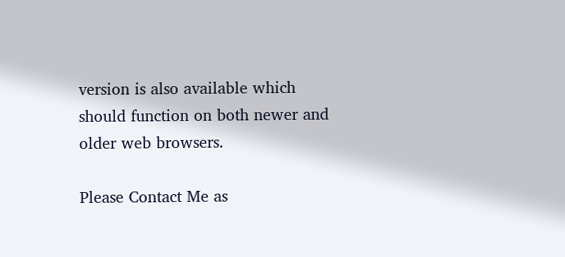version is also available which should function on both newer and older web browsers.

Please Contact Me as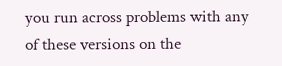you run across problems with any of these versions on the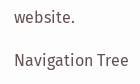website.

Navigation Tree